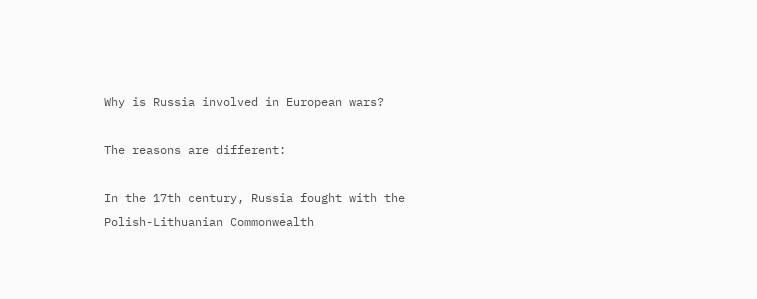Why is Russia involved in European wars?

The reasons are different:

In the 17th century, Russia fought with the Polish-Lithuanian Commonwealth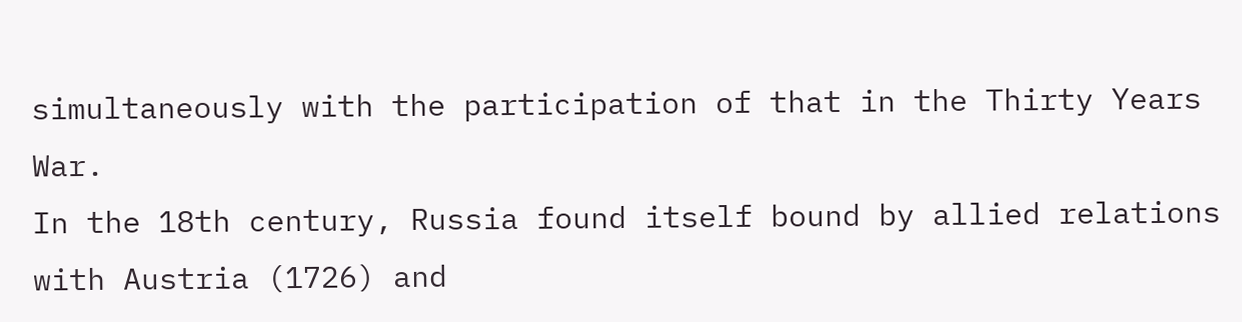simultaneously with the participation of that in the Thirty Years War.
In the 18th century, Russia found itself bound by allied relations with Austria (1726) and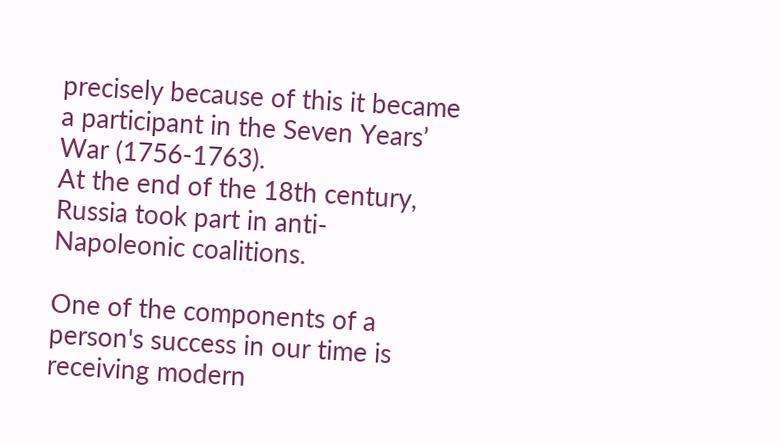precisely because of this it became a participant in the Seven Years’ War (1756-1763).
At the end of the 18th century, Russia took part in anti-Napoleonic coalitions.

One of the components of a person's success in our time is receiving modern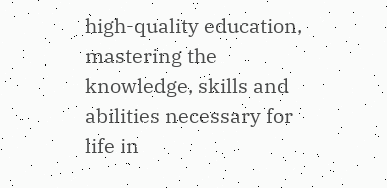high-quality education, mastering the knowledge, skills and abilities necessary for life in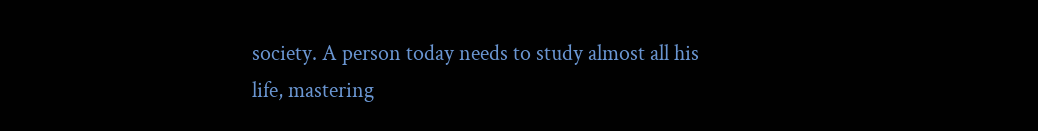society. A person today needs to study almost all his life, mastering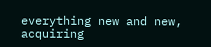everything new and new, acquiring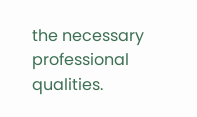the necessary professional qualities.